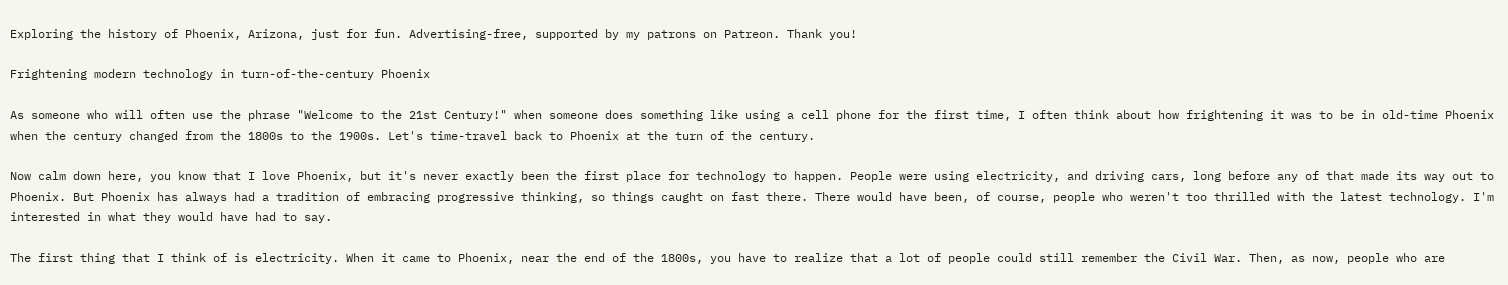Exploring the history of Phoenix, Arizona, just for fun. Advertising-free, supported by my patrons on Patreon. Thank you!

Frightening modern technology in turn-of-the-century Phoenix

As someone who will often use the phrase "Welcome to the 21st Century!" when someone does something like using a cell phone for the first time, I often think about how frightening it was to be in old-time Phoenix when the century changed from the 1800s to the 1900s. Let's time-travel back to Phoenix at the turn of the century.

Now calm down here, you know that I love Phoenix, but it's never exactly been the first place for technology to happen. People were using electricity, and driving cars, long before any of that made its way out to Phoenix. But Phoenix has always had a tradition of embracing progressive thinking, so things caught on fast there. There would have been, of course, people who weren't too thrilled with the latest technology. I'm interested in what they would have had to say.

The first thing that I think of is electricity. When it came to Phoenix, near the end of the 1800s, you have to realize that a lot of people could still remember the Civil War. Then, as now, people who are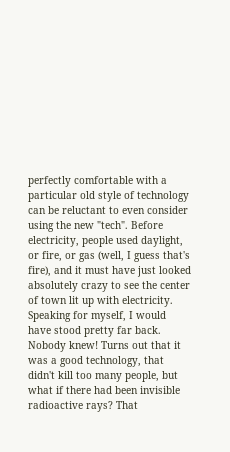perfectly comfortable with a particular old style of technology can be reluctant to even consider using the new "tech". Before electricity, people used daylight, or fire, or gas (well, I guess that's fire), and it must have just looked absolutely crazy to see the center of town lit up with electricity. Speaking for myself, I would have stood pretty far back. Nobody knew! Turns out that it was a good technology, that didn't kill too many people, but what if there had been invisible radioactive rays? That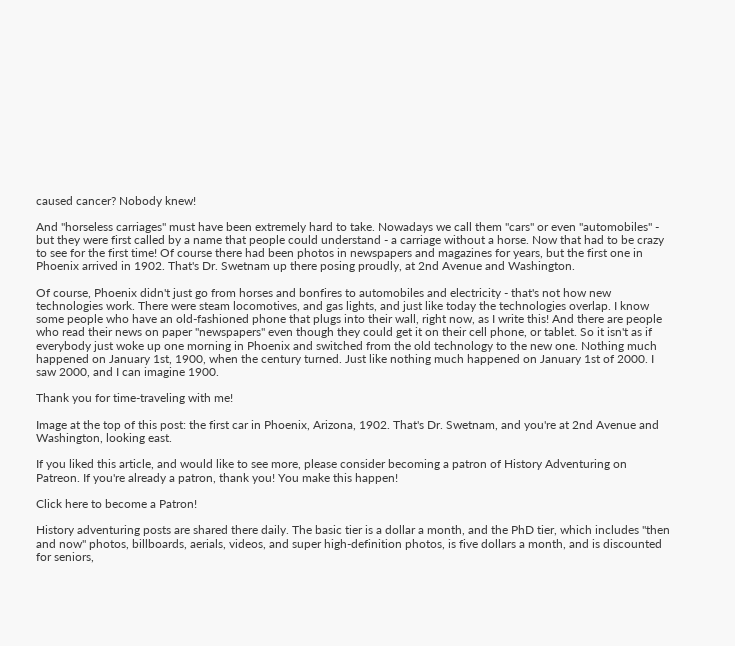caused cancer? Nobody knew!

And "horseless carriages" must have been extremely hard to take. Nowadays we call them "cars" or even "automobiles" - but they were first called by a name that people could understand - a carriage without a horse. Now that had to be crazy to see for the first time! Of course there had been photos in newspapers and magazines for years, but the first one in Phoenix arrived in 1902. That's Dr. Swetnam up there posing proudly, at 2nd Avenue and Washington.

Of course, Phoenix didn't just go from horses and bonfires to automobiles and electricity - that's not how new technologies work. There were steam locomotives, and gas lights, and just like today the technologies overlap. I know some people who have an old-fashioned phone that plugs into their wall, right now, as I write this! And there are people who read their news on paper "newspapers" even though they could get it on their cell phone, or tablet. So it isn't as if everybody just woke up one morning in Phoenix and switched from the old technology to the new one. Nothing much happened on January 1st, 1900, when the century turned. Just like nothing much happened on January 1st of 2000. I saw 2000, and I can imagine 1900.

Thank you for time-traveling with me!

Image at the top of this post: the first car in Phoenix, Arizona, 1902. That's Dr. Swetnam, and you're at 2nd Avenue and Washington, looking east.

If you liked this article, and would like to see more, please consider becoming a patron of History Adventuring on Patreon. If you're already a patron, thank you! You make this happen!

Click here to become a Patron!

History adventuring posts are shared there daily. The basic tier is a dollar a month, and the PhD tier, which includes "then and now" photos, billboards, aerials, videos, and super high-definition photos, is five dollars a month, and is discounted for seniors,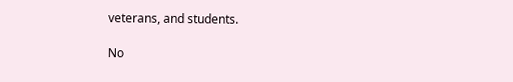veterans, and students.

No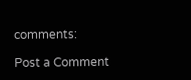comments:

Post a Comment